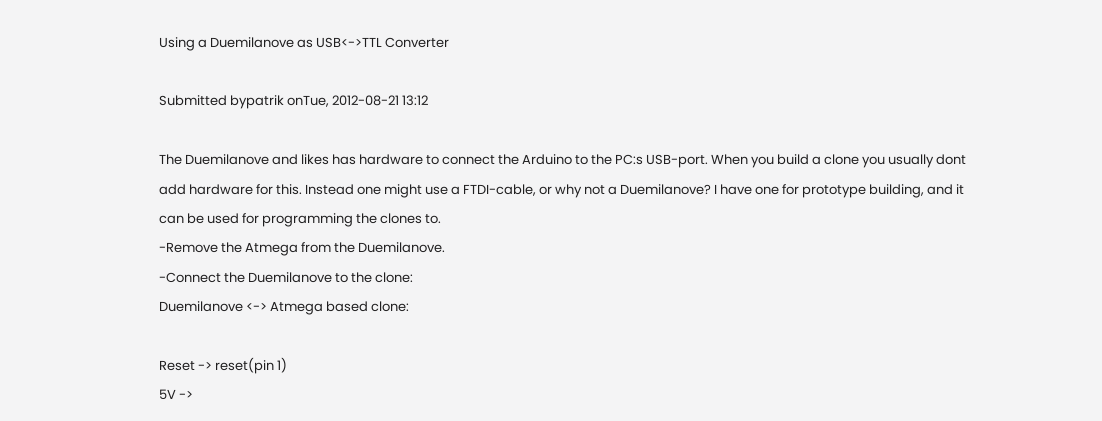Using a Duemilanove as USB<->TTL Converter

Submitted bypatrik onTue, 2012-08-21 13:12

The Duemilanove and likes has hardware to connect the Arduino to the PC:s USB-port. When you build a clone you usually dont add hardware for this. Instead one might use a FTDI-cable, or why not a Duemilanove? I have one for prototype building, and it can be used for programming the clones to.
-Remove the Atmega from the Duemilanove.
-Connect the Duemilanove to the clone:
Duemilanove <-> Atmega based clone:

Reset -> reset(pin 1)
5V ->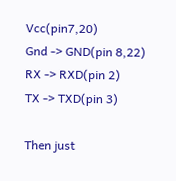Vcc(pin7,20)
Gnd -> GND(pin 8,22)
RX -> RXD(pin 2)
TX -> TXD(pin 3)

Then just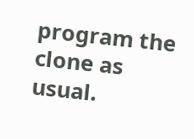program the clone as usual.